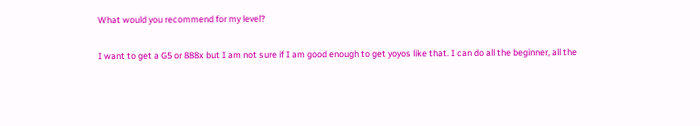What would you recommend for my level?

I want to get a G5 or 888x but I am not sure if I am good enough to get yoyos like that. I can do all the beginner, all the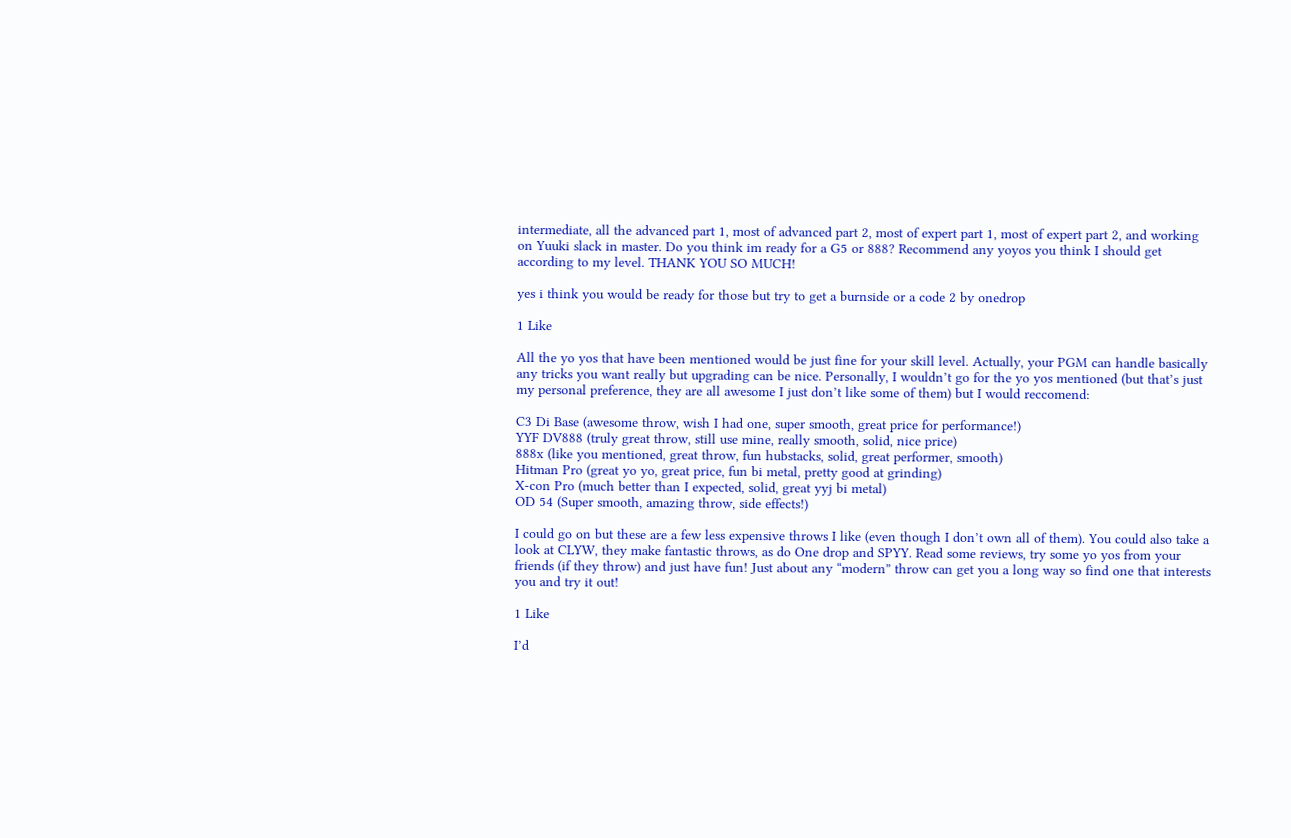intermediate, all the advanced part 1, most of advanced part 2, most of expert part 1, most of expert part 2, and working on Yuuki slack in master. Do you think im ready for a G5 or 888? Recommend any yoyos you think I should get according to my level. THANK YOU SO MUCH!

yes i think you would be ready for those but try to get a burnside or a code 2 by onedrop

1 Like

All the yo yos that have been mentioned would be just fine for your skill level. Actually, your PGM can handle basically any tricks you want really but upgrading can be nice. Personally, I wouldn’t go for the yo yos mentioned (but that’s just my personal preference, they are all awesome I just don’t like some of them) but I would reccomend:

C3 Di Base (awesome throw, wish I had one, super smooth, great price for performance!)
YYF DV888 (truly great throw, still use mine, really smooth, solid, nice price)
888x (like you mentioned, great throw, fun hubstacks, solid, great performer, smooth)
Hitman Pro (great yo yo, great price, fun bi metal, pretty good at grinding)
X-con Pro (much better than I expected, solid, great yyj bi metal)
OD 54 (Super smooth, amazing throw, side effects!)

I could go on but these are a few less expensive throws I like (even though I don’t own all of them). You could also take a look at CLYW, they make fantastic throws, as do One drop and SPYY. Read some reviews, try some yo yos from your friends (if they throw) and just have fun! Just about any “modern” throw can get you a long way so find one that interests you and try it out!

1 Like

I’d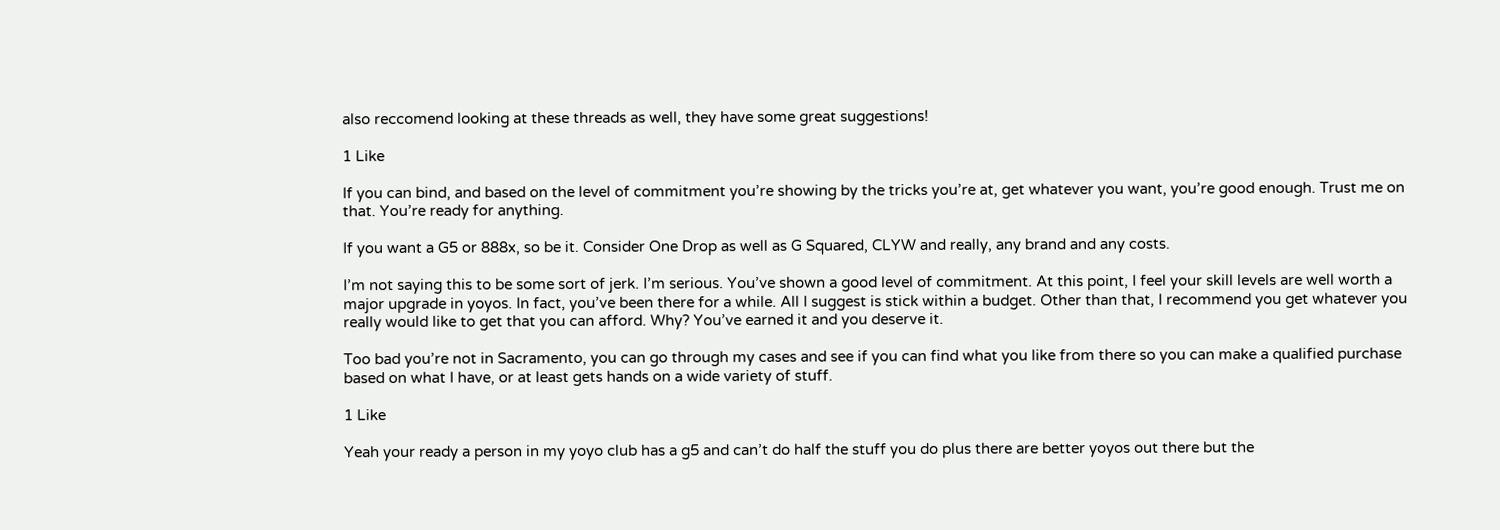also reccomend looking at these threads as well, they have some great suggestions!

1 Like

If you can bind, and based on the level of commitment you’re showing by the tricks you’re at, get whatever you want, you’re good enough. Trust me on that. You’re ready for anything.

If you want a G5 or 888x, so be it. Consider One Drop as well as G Squared, CLYW and really, any brand and any costs.

I’m not saying this to be some sort of jerk. I’m serious. You’ve shown a good level of commitment. At this point, I feel your skill levels are well worth a major upgrade in yoyos. In fact, you’ve been there for a while. All I suggest is stick within a budget. Other than that, I recommend you get whatever you really would like to get that you can afford. Why? You’ve earned it and you deserve it.

Too bad you’re not in Sacramento, you can go through my cases and see if you can find what you like from there so you can make a qualified purchase based on what I have, or at least gets hands on a wide variety of stuff.

1 Like

Yeah your ready a person in my yoyo club has a g5 and can’t do half the stuff you do plus there are better yoyos out there but the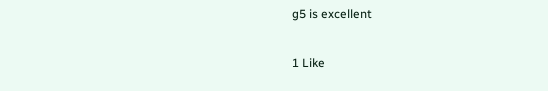g5 is excellent

1 Like